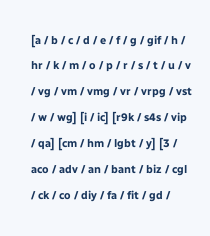[a / b / c / d / e / f / g / gif / h / hr / k / m / o / p / r / s / t / u / v / vg / vm / vmg / vr / vrpg / vst / w / wg] [i / ic] [r9k / s4s / vip / qa] [cm / hm / lgbt / y] [3 / aco / adv / an / bant / biz / cgl / ck / co / diy / fa / fit / gd /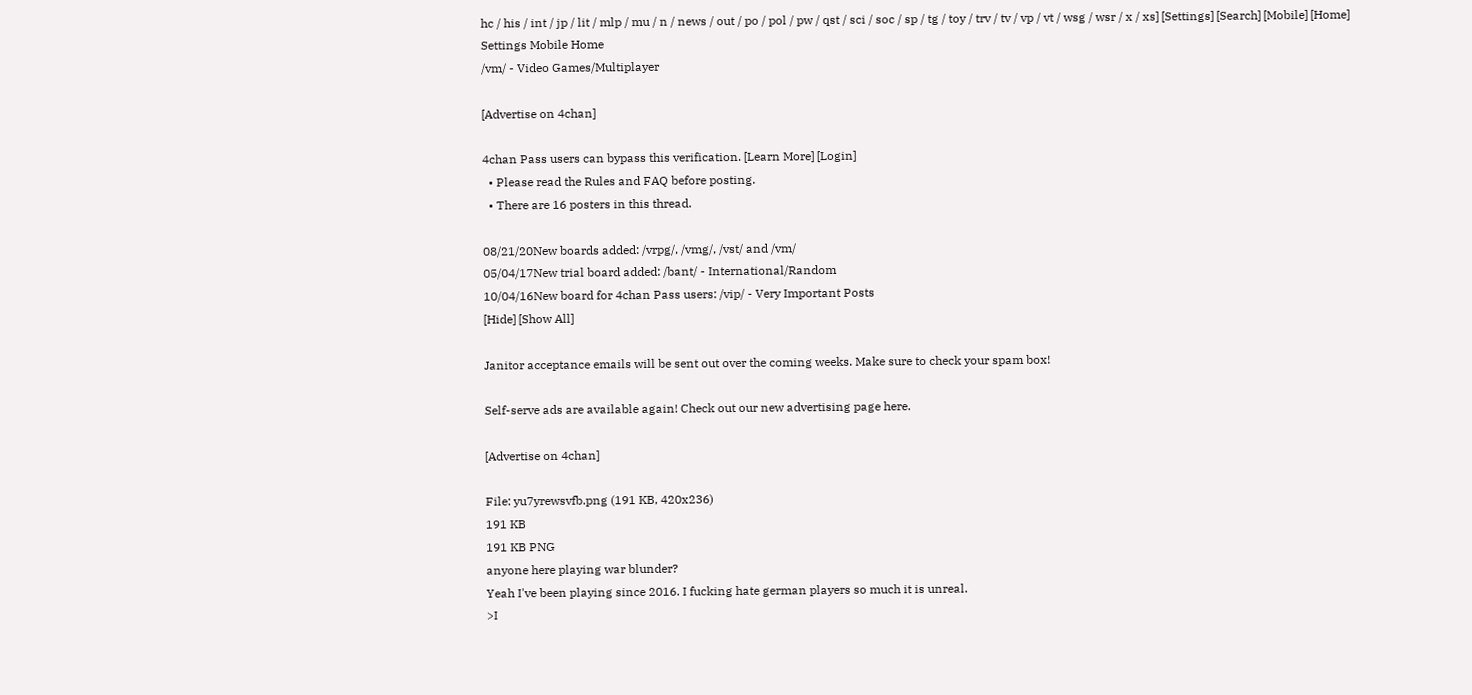hc / his / int / jp / lit / mlp / mu / n / news / out / po / pol / pw / qst / sci / soc / sp / tg / toy / trv / tv / vp / vt / wsg / wsr / x / xs] [Settings] [Search] [Mobile] [Home]
Settings Mobile Home
/vm/ - Video Games/Multiplayer

[Advertise on 4chan]

4chan Pass users can bypass this verification. [Learn More] [Login]
  • Please read the Rules and FAQ before posting.
  • There are 16 posters in this thread.

08/21/20New boards added: /vrpg/, /vmg/, /vst/ and /vm/
05/04/17New trial board added: /bant/ - International/Random
10/04/16New board for 4chan Pass users: /vip/ - Very Important Posts
[Hide] [Show All]

Janitor acceptance emails will be sent out over the coming weeks. Make sure to check your spam box!

Self-serve ads are available again! Check out our new advertising page here.

[Advertise on 4chan]

File: yu7yrewsvfb.png (191 KB, 420x236)
191 KB
191 KB PNG
anyone here playing war blunder?
Yeah I've been playing since 2016. I fucking hate german players so much it is unreal.
>I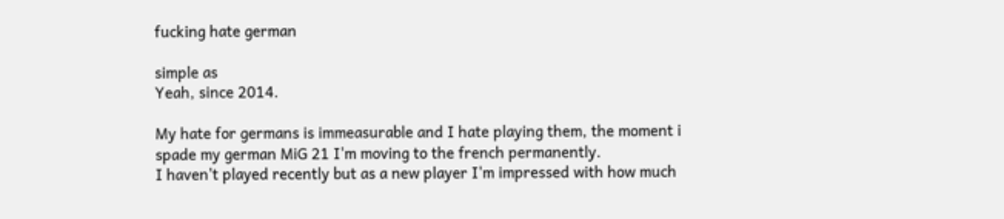fucking hate german

simple as
Yeah, since 2014.

My hate for germans is immeasurable and I hate playing them, the moment i spade my german MiG 21 I'm moving to the french permanently.
I haven't played recently but as a new player I'm impressed with how much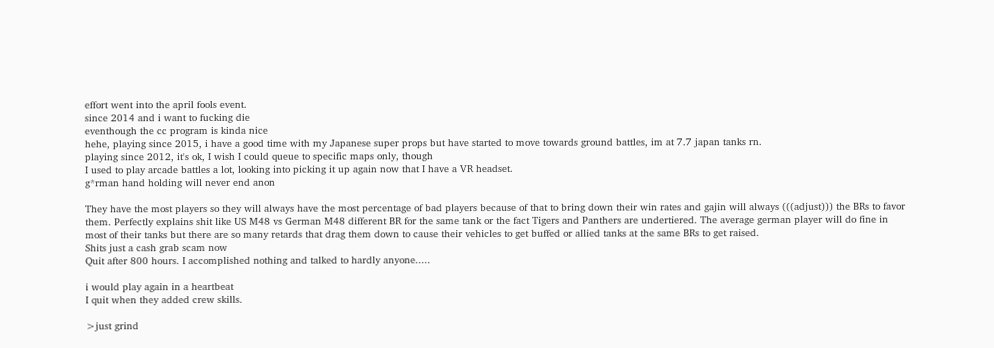effort went into the april fools event.
since 2014 and i want to fucking die
eventhough the cc program is kinda nice
hehe, playing since 2015, i have a good time with my Japanese super props but have started to move towards ground battles, im at 7.7 japan tanks rn.
playing since 2012, it's ok, I wish I could queue to specific maps only, though
I used to play arcade battles a lot, looking into picking it up again now that I have a VR headset.
g*rman hand holding will never end anon

They have the most players so they will always have the most percentage of bad players because of that to bring down their win rates and gajin will always (((adjust))) the BRs to favor them. Perfectly explains shit like US M48 vs German M48 different BR for the same tank or the fact Tigers and Panthers are undertiered. The average german player will do fine in most of their tanks but there are so many retards that drag them down to cause their vehicles to get buffed or allied tanks at the same BRs to get raised.
Shits just a cash grab scam now
Quit after 800 hours. I accomplished nothing and talked to hardly anyone.....

i would play again in a heartbeat
I quit when they added crew skills.

>just grind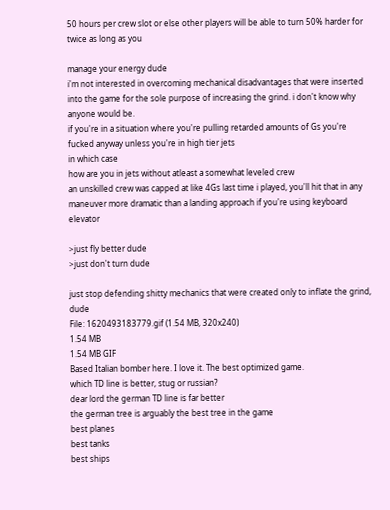50 hours per crew slot or else other players will be able to turn 50% harder for twice as long as you

manage your energy dude
i'm not interested in overcoming mechanical disadvantages that were inserted into the game for the sole purpose of increasing the grind. i don't know why anyone would be.
if you're in a situation where you're pulling retarded amounts of Gs you're fucked anyway unless you're in high tier jets
in which case
how are you in jets without atleast a somewhat leveled crew
an unskilled crew was capped at like 4Gs last time i played, you'll hit that in any maneuver more dramatic than a landing approach if you're using keyboard elevator

>just fly better dude
>just don't turn dude

just stop defending shitty mechanics that were created only to inflate the grind, dude
File: 1620493183779.gif (1.54 MB, 320x240)
1.54 MB
1.54 MB GIF
Based Italian bomber here. I love it. The best optimized game.
which TD line is better, stug or russian?
dear lord the german TD line is far better
the german tree is arguably the best tree in the game
best planes
best tanks
best ships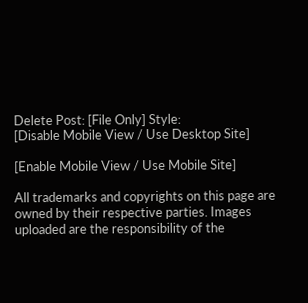Delete Post: [File Only] Style:
[Disable Mobile View / Use Desktop Site]

[Enable Mobile View / Use Mobile Site]

All trademarks and copyrights on this page are owned by their respective parties. Images uploaded are the responsibility of the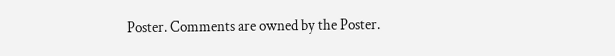Poster. Comments are owned by the Poster.